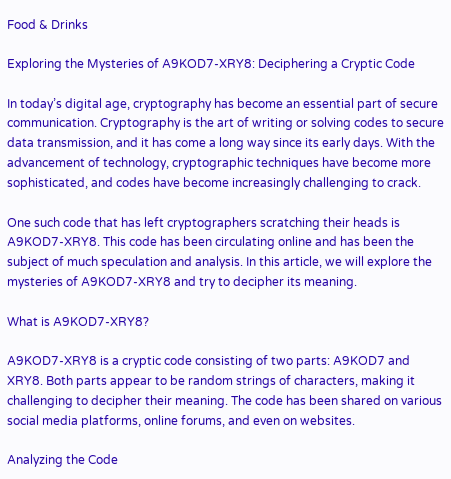Food & Drinks

Exploring the Mysteries of A9KOD7-XRY8: Deciphering a Cryptic Code

In today’s digital age, cryptography has become an essential part of secure communication. Cryptography is the art of writing or solving codes to secure data transmission, and it has come a long way since its early days. With the advancement of technology, cryptographic techniques have become more sophisticated, and codes have become increasingly challenging to crack.

One such code that has left cryptographers scratching their heads is A9KOD7-XRY8. This code has been circulating online and has been the subject of much speculation and analysis. In this article, we will explore the mysteries of A9KOD7-XRY8 and try to decipher its meaning.

What is A9KOD7-XRY8?

A9KOD7-XRY8 is a cryptic code consisting of two parts: A9KOD7 and XRY8. Both parts appear to be random strings of characters, making it challenging to decipher their meaning. The code has been shared on various social media platforms, online forums, and even on websites.

Analyzing the Code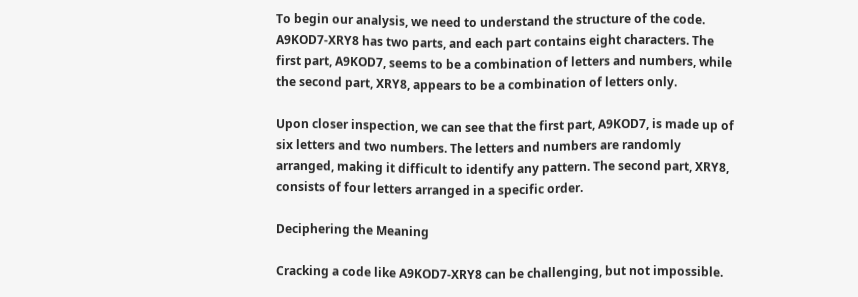To begin our analysis, we need to understand the structure of the code. A9KOD7-XRY8 has two parts, and each part contains eight characters. The first part, A9KOD7, seems to be a combination of letters and numbers, while the second part, XRY8, appears to be a combination of letters only.

Upon closer inspection, we can see that the first part, A9KOD7, is made up of six letters and two numbers. The letters and numbers are randomly arranged, making it difficult to identify any pattern. The second part, XRY8, consists of four letters arranged in a specific order.

Deciphering the Meaning

Cracking a code like A9KOD7-XRY8 can be challenging, but not impossible.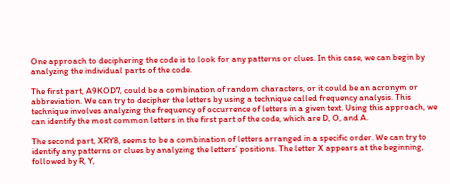One approach to deciphering the code is to look for any patterns or clues. In this case, we can begin by analyzing the individual parts of the code.

The first part, A9KOD7, could be a combination of random characters, or it could be an acronym or abbreviation. We can try to decipher the letters by using a technique called frequency analysis. This technique involves analyzing the frequency of occurrence of letters in a given text. Using this approach, we can identify the most common letters in the first part of the code, which are D, O, and A.

The second part, XRY8, seems to be a combination of letters arranged in a specific order. We can try to identify any patterns or clues by analyzing the letters’ positions. The letter X appears at the beginning, followed by R, Y,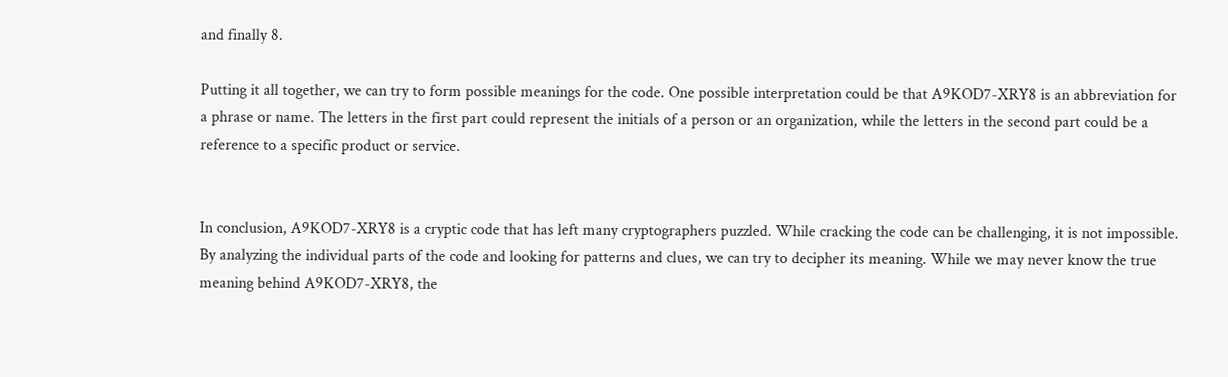and finally 8.

Putting it all together, we can try to form possible meanings for the code. One possible interpretation could be that A9KOD7-XRY8 is an abbreviation for a phrase or name. The letters in the first part could represent the initials of a person or an organization, while the letters in the second part could be a reference to a specific product or service.


In conclusion, A9KOD7-XRY8 is a cryptic code that has left many cryptographers puzzled. While cracking the code can be challenging, it is not impossible. By analyzing the individual parts of the code and looking for patterns and clues, we can try to decipher its meaning. While we may never know the true meaning behind A9KOD7-XRY8, the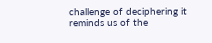challenge of deciphering it reminds us of the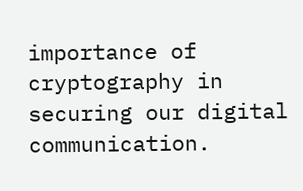importance of cryptography in securing our digital communication.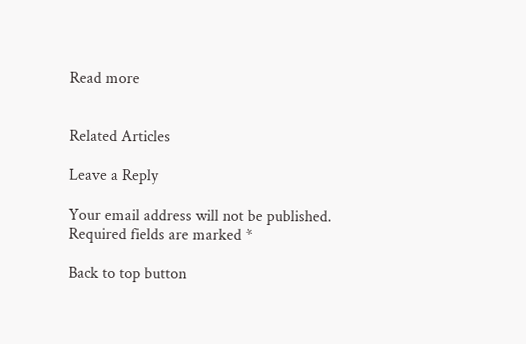Read more


Related Articles

Leave a Reply

Your email address will not be published. Required fields are marked *

Back to top button